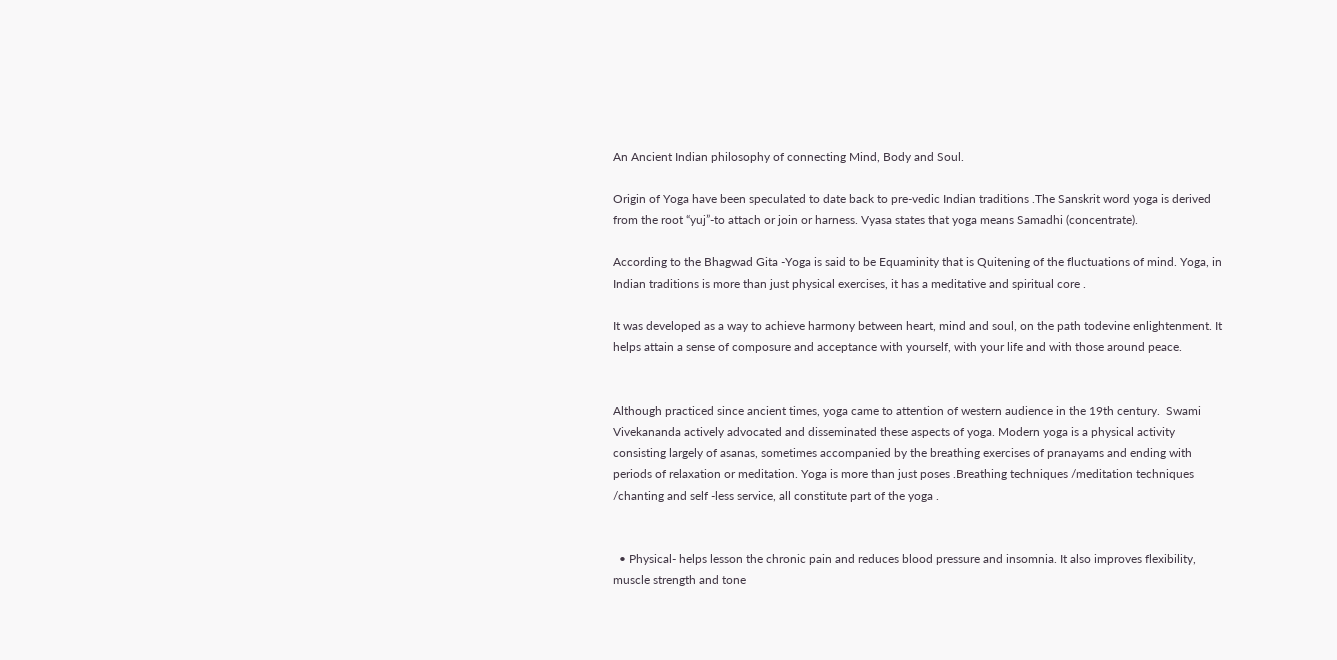An Ancient Indian philosophy of connecting Mind, Body and Soul.

Origin of Yoga have been speculated to date back to pre-vedic Indian traditions .The Sanskrit word yoga is derived from the root “yuj”-to attach or join or harness. Vyasa states that yoga means Samadhi (concentrate).

According to the Bhagwad Gita -Yoga is said to be Equaminity that is Quitening of the fluctuations of mind. Yoga, in Indian traditions is more than just physical exercises, it has a meditative and spiritual core .

It was developed as a way to achieve harmony between heart, mind and soul, on the path todevine enlightenment. It helps attain a sense of composure and acceptance with yourself, with your life and with those around peace.


Although practiced since ancient times, yoga came to attention of western audience in the 19th century.  Swami Vivekananda actively advocated and disseminated these aspects of yoga. Modern yoga is a physical activity consisting largely of asanas, sometimes accompanied by the breathing exercises of pranayams and ending with periods of relaxation or meditation. Yoga is more than just poses .Breathing techniques /meditation techniques /chanting and self -less service, all constitute part of the yoga .


  • Physical- helps lesson the chronic pain and reduces blood pressure and insomnia. It also improves flexibility, muscle strength and tone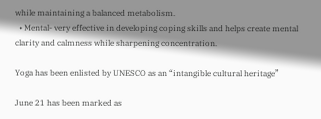while maintaining a balanced metabolism.
  • Mental- very effective in developing coping skills and helps create mental clarity and calmness while sharpening concentration.

Yoga has been enlisted by UNESCO as an “intangible cultural heritage”

June 21 has been marked as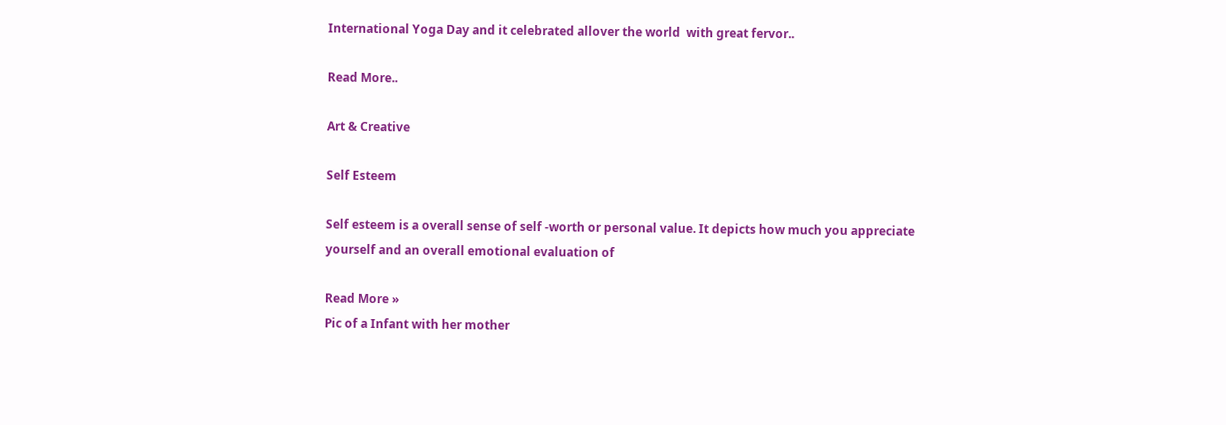International Yoga Day and it celebrated allover the world  with great fervor..

Read More..

Art & Creative

Self Esteem

Self esteem is a overall sense of self -worth or personal value. It depicts how much you appreciate yourself and an overall emotional evaluation of

Read More »
Pic of a Infant with her mother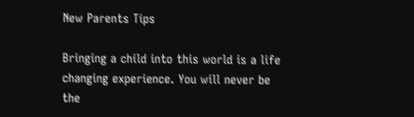New Parents Tips

Bringing a child into this world is a life changing experience. You will never be the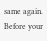same again. Before your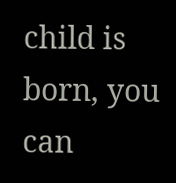child is born, you can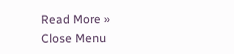Read More »
Close Menu